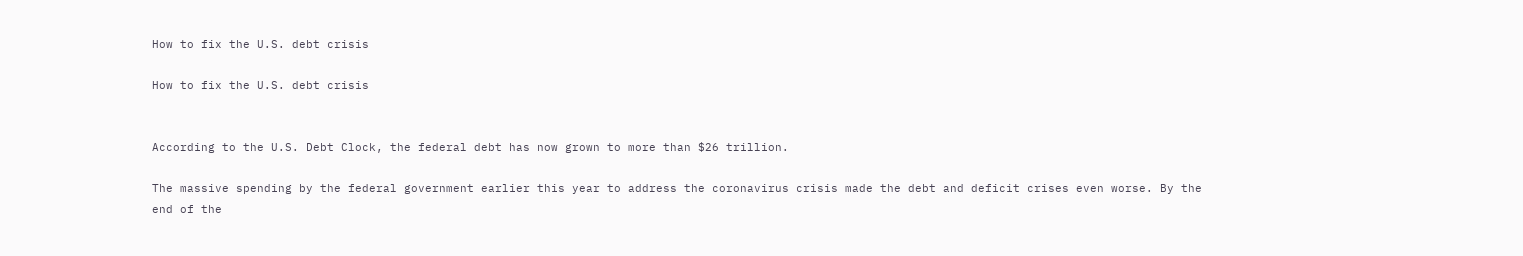How to fix the U.S. debt crisis

How to fix the U.S. debt crisis


According to the U.S. Debt Clock, the federal debt has now grown to more than $26 trillion.

The massive spending by the federal government earlier this year to address the coronavirus crisis made the debt and deficit crises even worse. By the end of the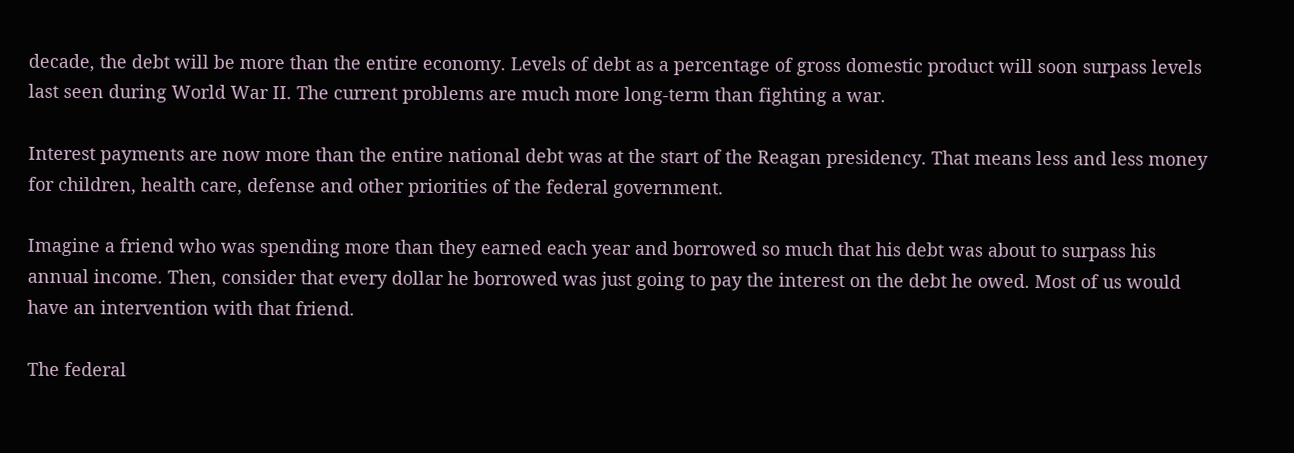decade, the debt will be more than the entire economy. Levels of debt as a percentage of gross domestic product will soon surpass levels last seen during World War II. The current problems are much more long-term than fighting a war.

Interest payments are now more than the entire national debt was at the start of the Reagan presidency. That means less and less money for children, health care, defense and other priorities of the federal government.

Imagine a friend who was spending more than they earned each year and borrowed so much that his debt was about to surpass his annual income. Then, consider that every dollar he borrowed was just going to pay the interest on the debt he owed. Most of us would have an intervention with that friend.

The federal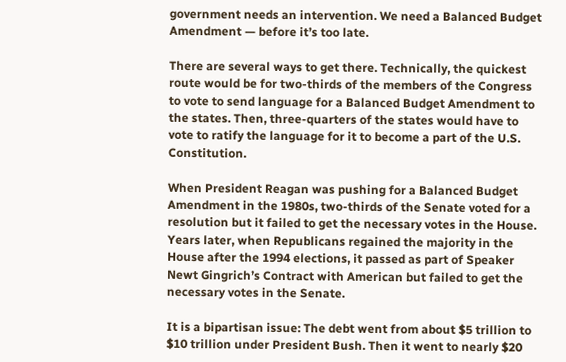government needs an intervention. We need a Balanced Budget Amendment — before it’s too late.

There are several ways to get there. Technically, the quickest route would be for two-thirds of the members of the Congress to vote to send language for a Balanced Budget Amendment to the states. Then, three-quarters of the states would have to vote to ratify the language for it to become a part of the U.S. Constitution.

When President Reagan was pushing for a Balanced Budget Amendment in the 1980s, two-thirds of the Senate voted for a resolution but it failed to get the necessary votes in the House. Years later, when Republicans regained the majority in the House after the 1994 elections, it passed as part of Speaker Newt Gingrich’s Contract with American but failed to get the necessary votes in the Senate.

It is a bipartisan issue: The debt went from about $5 trillion to $10 trillion under President Bush. Then it went to nearly $20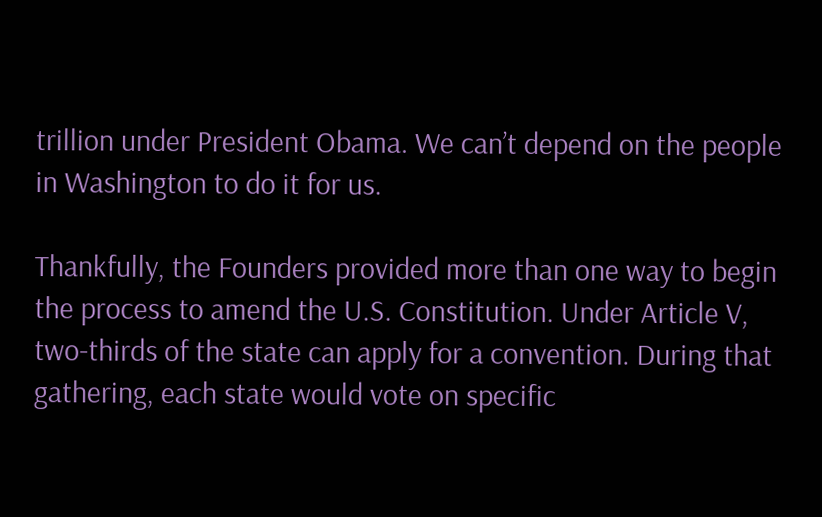trillion under President Obama. We can’t depend on the people in Washington to do it for us.

Thankfully, the Founders provided more than one way to begin the process to amend the U.S. Constitution. Under Article V, two-thirds of the state can apply for a convention. During that gathering, each state would vote on specific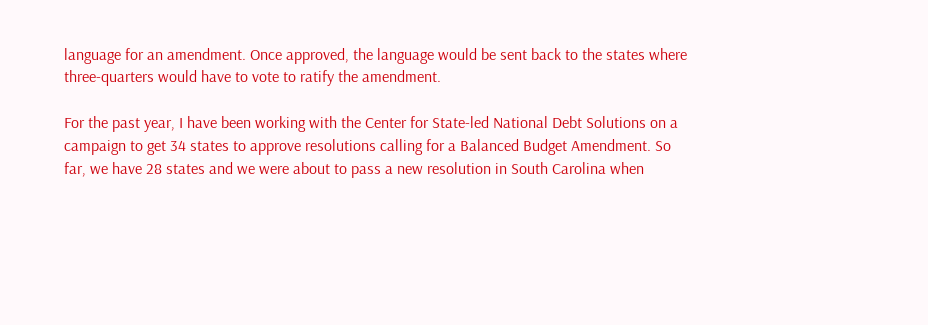language for an amendment. Once approved, the language would be sent back to the states where three-quarters would have to vote to ratify the amendment.

For the past year, I have been working with the Center for State-led National Debt Solutions on a campaign to get 34 states to approve resolutions calling for a Balanced Budget Amendment. So far, we have 28 states and we were about to pass a new resolution in South Carolina when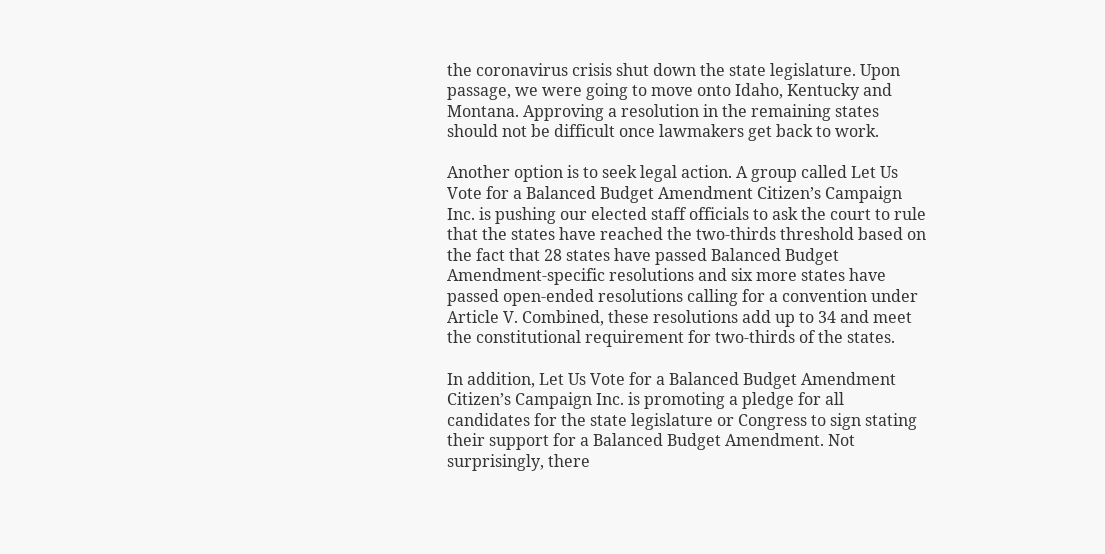the coronavirus crisis shut down the state legislature. Upon passage, we were going to move onto Idaho, Kentucky and Montana. Approving a resolution in the remaining states should not be difficult once lawmakers get back to work.

Another option is to seek legal action. A group called Let Us Vote for a Balanced Budget Amendment Citizen’s Campaign Inc. is pushing our elected staff officials to ask the court to rule that the states have reached the two-thirds threshold based on the fact that 28 states have passed Balanced Budget Amendment-specific resolutions and six more states have passed open-ended resolutions calling for a convention under Article V. Combined, these resolutions add up to 34 and meet the constitutional requirement for two-thirds of the states.

In addition, Let Us Vote for a Balanced Budget Amendment Citizen’s Campaign Inc. is promoting a pledge for all candidates for the state legislature or Congress to sign stating their support for a Balanced Budget Amendment. Not surprisingly, there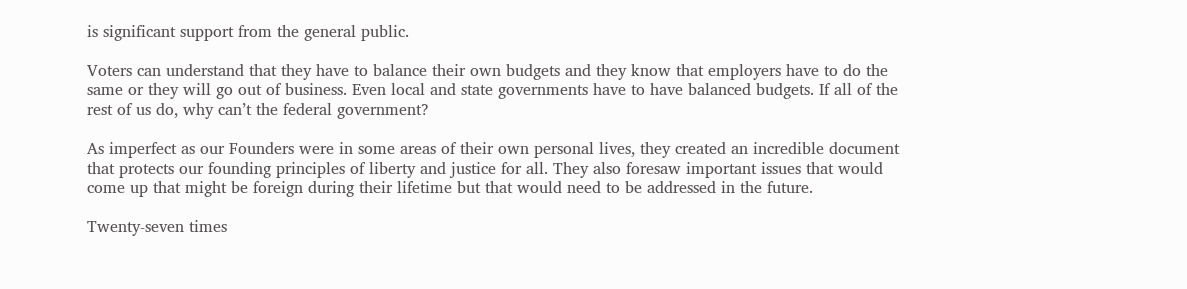is significant support from the general public.

Voters can understand that they have to balance their own budgets and they know that employers have to do the same or they will go out of business. Even local and state governments have to have balanced budgets. If all of the rest of us do, why can’t the federal government?

As imperfect as our Founders were in some areas of their own personal lives, they created an incredible document that protects our founding principles of liberty and justice for all. They also foresaw important issues that would come up that might be foreign during their lifetime but that would need to be addressed in the future.

Twenty-seven times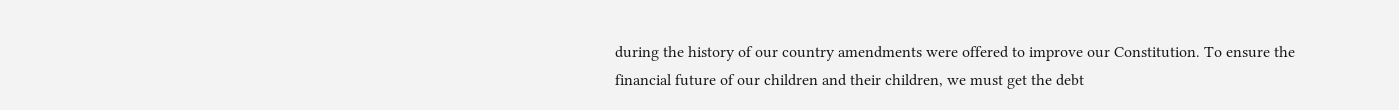during the history of our country amendments were offered to improve our Constitution. To ensure the financial future of our children and their children, we must get the debt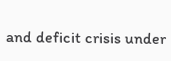and deficit crisis under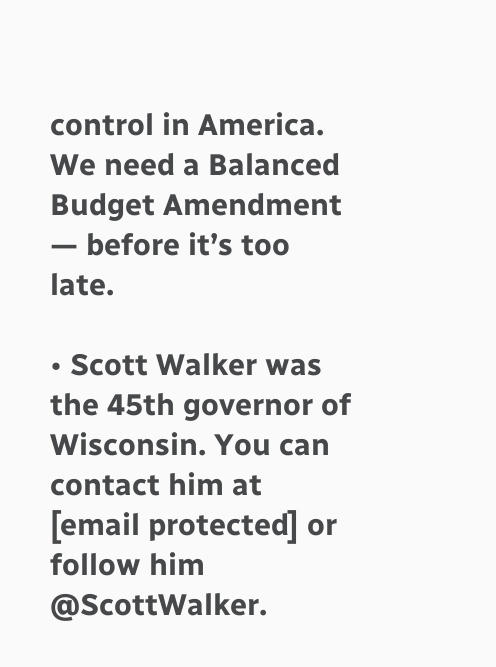control in America. We need a Balanced Budget Amendment — before it’s too late.

• Scott Walker was the 45th governor of Wisconsin. You can contact him at [email protected] or follow him @ScottWalker.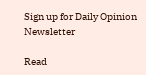Sign up for Daily Opinion Newsletter

Read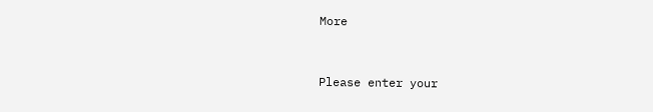More


Please enter your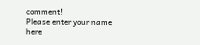comment!
Please enter your name here